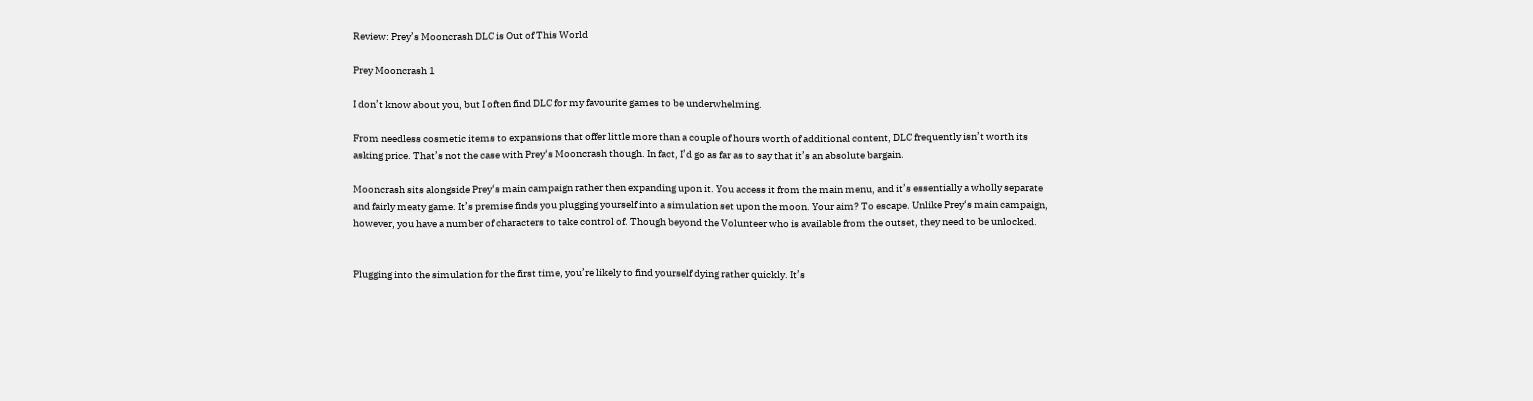Review: Prey’s Mooncrash DLC is Out of This World

Prey Mooncrash 1

I don’t know about you, but I often find DLC for my favourite games to be underwhelming.

From needless cosmetic items to expansions that offer little more than a couple of hours worth of additional content, DLC frequently isn’t worth its asking price. That’s not the case with Prey‘s Mooncrash though. In fact, I’d go as far as to say that it’s an absolute bargain.

Mooncrash sits alongside Prey‘s main campaign rather then expanding upon it. You access it from the main menu, and it’s essentially a wholly separate and fairly meaty game. It’s premise finds you plugging yourself into a simulation set upon the moon. Your aim? To escape. Unlike Prey‘s main campaign, however, you have a number of characters to take control of. Though beyond the Volunteer who is available from the outset, they need to be unlocked.


Plugging into the simulation for the first time, you’re likely to find yourself dying rather quickly. It’s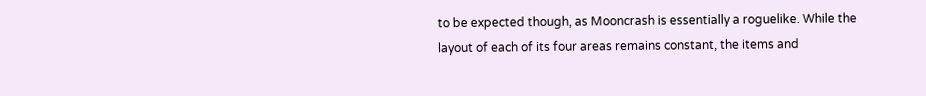to be expected though, as Mooncrash is essentially a roguelike. While the layout of each of its four areas remains constant, the items and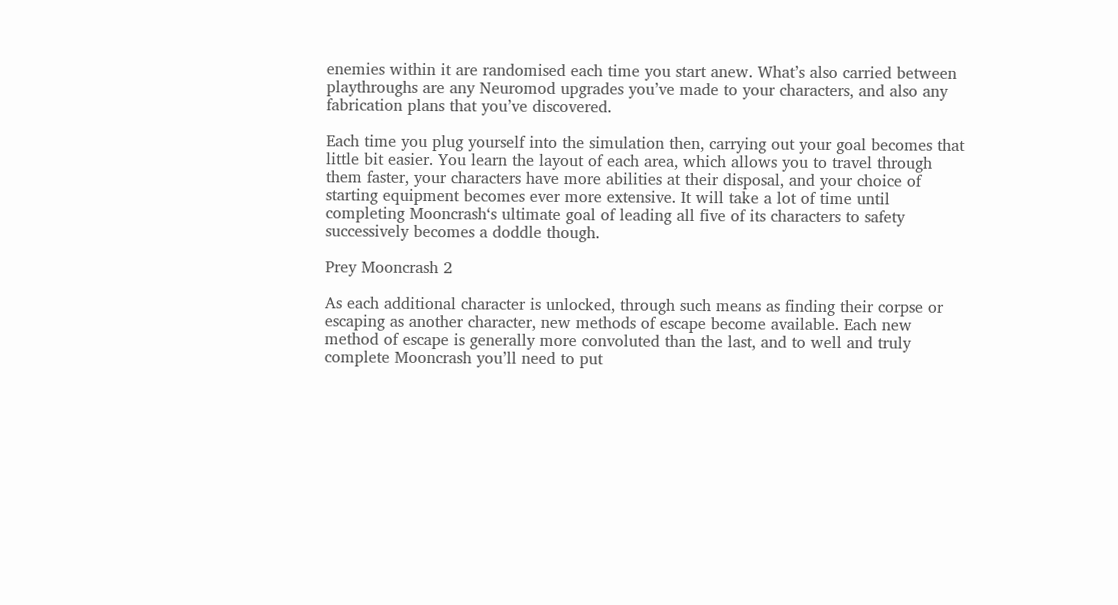enemies within it are randomised each time you start anew. What’s also carried between playthroughs are any Neuromod upgrades you’ve made to your characters, and also any fabrication plans that you’ve discovered.

Each time you plug yourself into the simulation then, carrying out your goal becomes that little bit easier. You learn the layout of each area, which allows you to travel through them faster, your characters have more abilities at their disposal, and your choice of starting equipment becomes ever more extensive. It will take a lot of time until completing Mooncrash‘s ultimate goal of leading all five of its characters to safety successively becomes a doddle though.

Prey Mooncrash 2

As each additional character is unlocked, through such means as finding their corpse or escaping as another character, new methods of escape become available. Each new method of escape is generally more convoluted than the last, and to well and truly complete Mooncrash you’ll need to put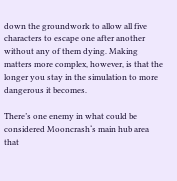down the groundwork to allow all five characters to escape one after another without any of them dying. Making matters more complex, however, is that the longer you stay in the simulation to more dangerous it becomes.

There’s one enemy in what could be considered Mooncrash‘s main hub area that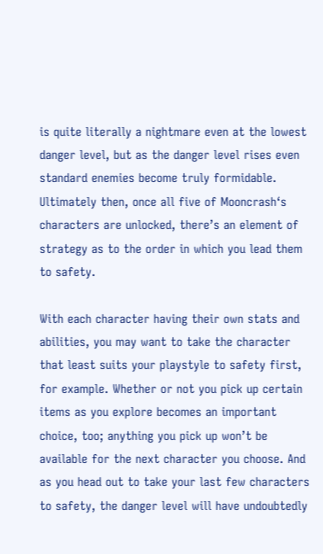is quite literally a nightmare even at the lowest danger level, but as the danger level rises even standard enemies become truly formidable. Ultimately then, once all five of Mooncrash‘s characters are unlocked, there’s an element of strategy as to the order in which you lead them to safety.

With each character having their own stats and abilities, you may want to take the character that least suits your playstyle to safety first, for example. Whether or not you pick up certain items as you explore becomes an important choice, too; anything you pick up won’t be available for the next character you choose. And as you head out to take your last few characters to safety, the danger level will have undoubtedly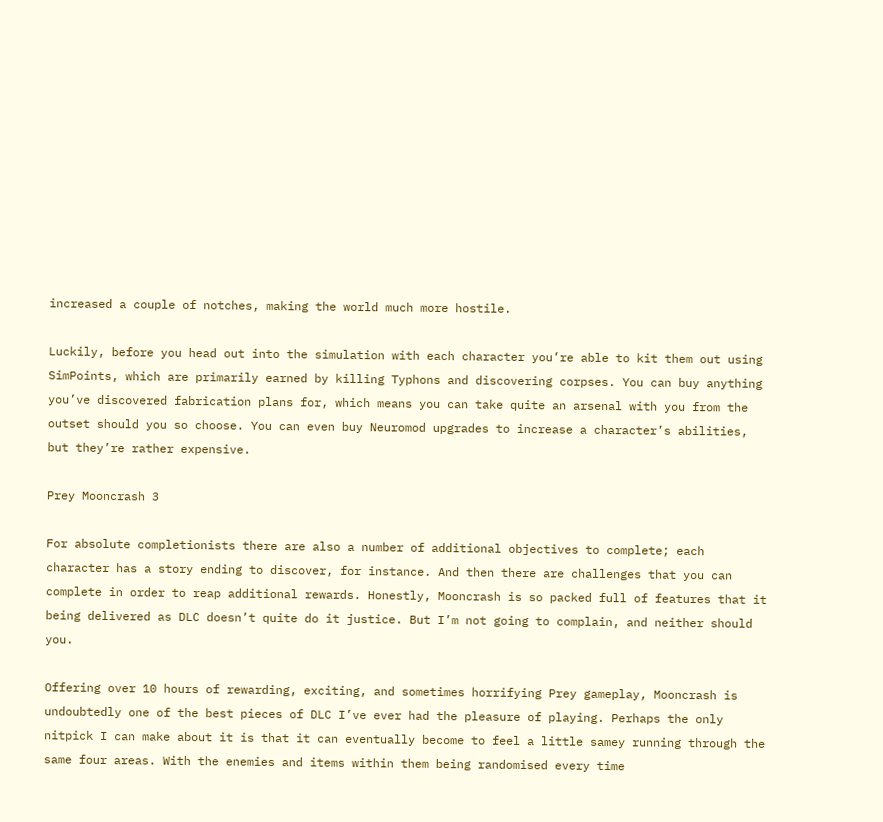increased a couple of notches, making the world much more hostile.

Luckily, before you head out into the simulation with each character you’re able to kit them out using SimPoints, which are primarily earned by killing Typhons and discovering corpses. You can buy anything you’ve discovered fabrication plans for, which means you can take quite an arsenal with you from the outset should you so choose. You can even buy Neuromod upgrades to increase a character’s abilities, but they’re rather expensive.

Prey Mooncrash 3

For absolute completionists there are also a number of additional objectives to complete; each character has a story ending to discover, for instance. And then there are challenges that you can complete in order to reap additional rewards. Honestly, Mooncrash is so packed full of features that it being delivered as DLC doesn’t quite do it justice. But I’m not going to complain, and neither should you.

Offering over 10 hours of rewarding, exciting, and sometimes horrifying Prey gameplay, Mooncrash is undoubtedly one of the best pieces of DLC I’ve ever had the pleasure of playing. Perhaps the only nitpick I can make about it is that it can eventually become to feel a little samey running through the same four areas. With the enemies and items within them being randomised every time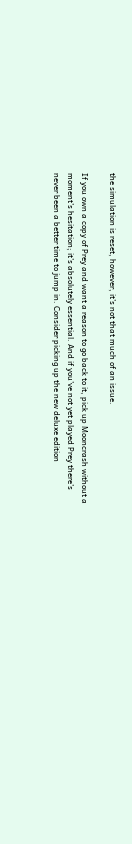the simulation is reset, however, it’s not that much of an issue.

If you own a copy of Prey and want a reason to go back to it, pick up Mooncrash without a moment’s hesitation; it’s absolutely essential. And if you’ve not yet played Prey there’s never been a better time to jump in. Consider picking up the new deluxe edition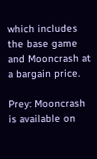which includes the base game and Mooncrash at a bargain price.

Prey: Mooncrash is available on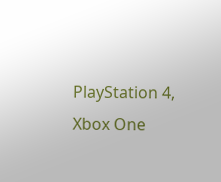PlayStation 4, Xbox One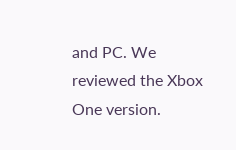and PC. We reviewed the Xbox One version.